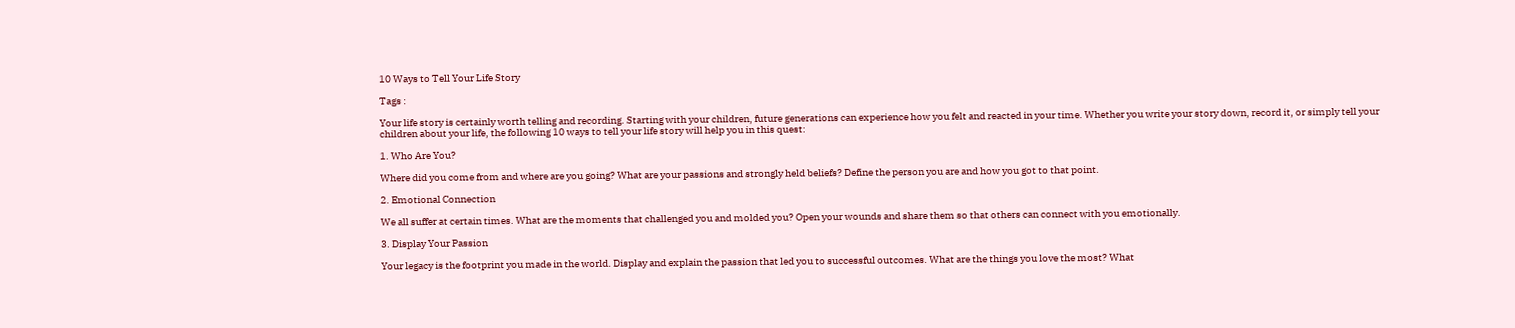10 Ways to Tell Your Life Story

Tags :

Your life story is certainly worth telling and recording. Starting with your children, future generations can experience how you felt and reacted in your time. Whether you write your story down, record it, or simply tell your children about your life, the following 10 ways to tell your life story will help you in this quest:

1. Who Are You?

Where did you come from and where are you going? What are your passions and strongly held beliefs? Define the person you are and how you got to that point.

2. Emotional Connection

We all suffer at certain times. What are the moments that challenged you and molded you? Open your wounds and share them so that others can connect with you emotionally.

3. Display Your Passion

Your legacy is the footprint you made in the world. Display and explain the passion that led you to successful outcomes. What are the things you love the most? What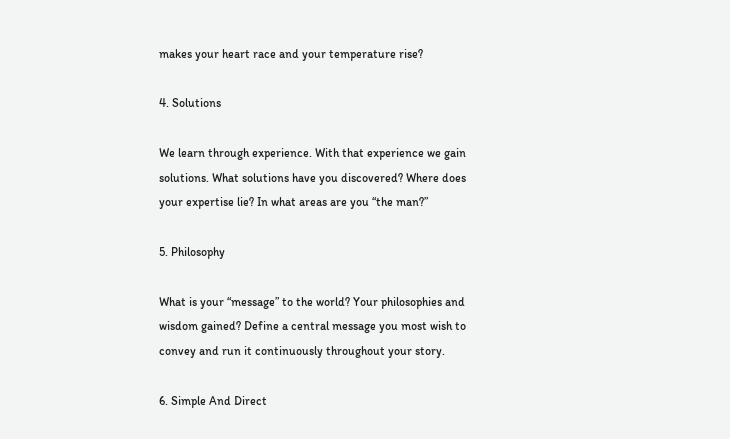makes your heart race and your temperature rise?

4. Solutions

We learn through experience. With that experience we gain solutions. What solutions have you discovered? Where does your expertise lie? In what areas are you “the man?”

5. Philosophy

What is your “message” to the world? Your philosophies and wisdom gained? Define a central message you most wish to convey and run it continuously throughout your story.

6. Simple And Direct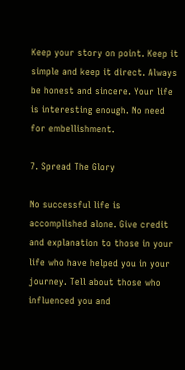Keep your story on point. Keep it simple and keep it direct. Always be honest and sincere. Your life is interesting enough. No need for embellishment.

7. Spread The Glory

No successful life is accomplished alone. Give credit and explanation to those in your life who have helped you in your journey. Tell about those who influenced you and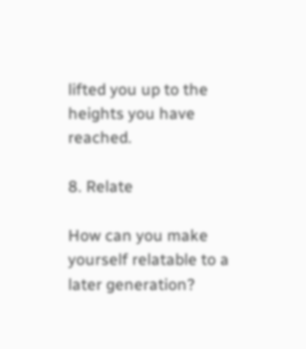lifted you up to the heights you have reached.

8. Relate

How can you make yourself relatable to a later generation?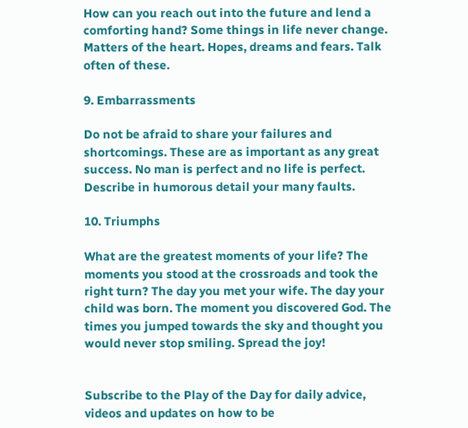How can you reach out into the future and lend a comforting hand? Some things in life never change. Matters of the heart. Hopes, dreams and fears. Talk often of these.

9. Embarrassments

Do not be afraid to share your failures and shortcomings. These are as important as any great success. No man is perfect and no life is perfect. Describe in humorous detail your many faults.

10. Triumphs

What are the greatest moments of your life? The moments you stood at the crossroads and took the right turn? The day you met your wife. The day your child was born. The moment you discovered God. The times you jumped towards the sky and thought you would never stop smiling. Spread the joy!


Subscribe to the Play of the Day for daily advice, videos and updates on how to be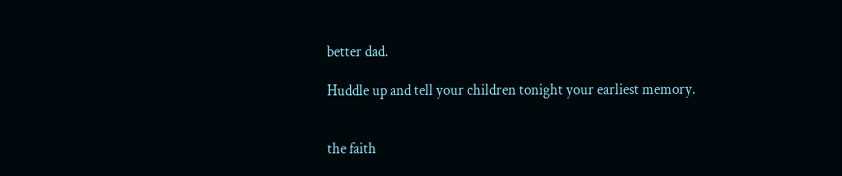better dad.

Huddle up and tell your children tonight your earliest memory.


the faith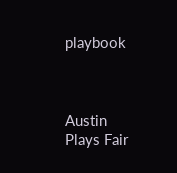playbook



Austin Plays Fair